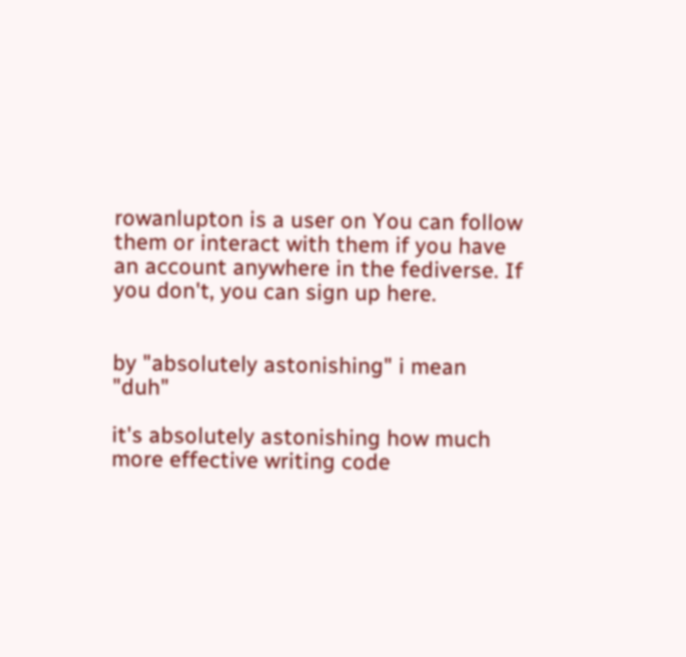rowanlupton is a user on You can follow them or interact with them if you have an account anywhere in the fediverse. If you don't, you can sign up here.


by "absolutely astonishing" i mean "duh"

it's absolutely astonishing how much more effective writing code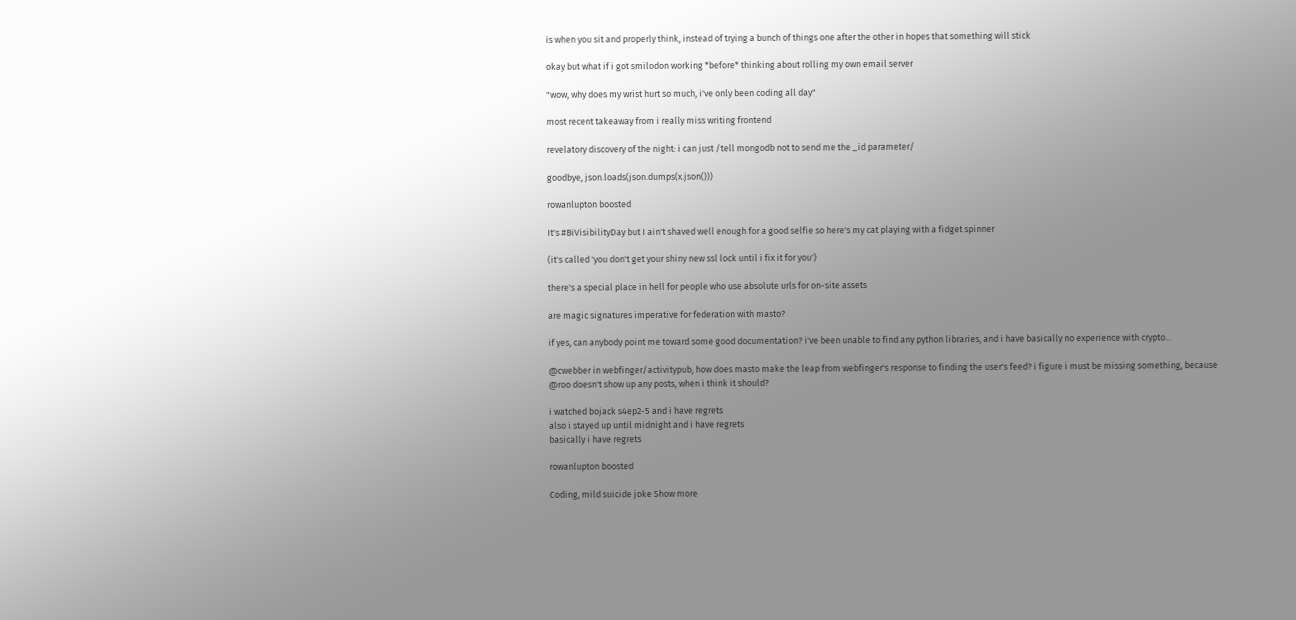is when you sit and properly think, instead of trying a bunch of things one after the other in hopes that something will stick

okay but what if i got smilodon working *before* thinking about rolling my own email server

"wow, why does my wrist hurt so much, i've only been coding all day"

most recent takeaway from i really miss writing frontend

revelatory discovery of the night: i can just /tell mongodb not to send me the _id parameter/

goodbye, json.loads(json.dumps(x.json()))

rowanlupton boosted

It's #BiVisibilityDay but I ain't shaved well enough for a good selfie so here's my cat playing with a fidget spinner

(it's called 'you don't get your shiny new ssl lock until i fix it for you')

there's a special place in hell for people who use absolute urls for on-site assets

are magic signatures imperative for federation with masto?

if yes, can anybody point me toward some good documentation? i've been unable to find any python libraries, and i have basically no experience with crypto...

@cwebber in webfinger/activitypub, how does masto make the leap from webfinger's response to finding the user's feed? i figure i must be missing something, because @roo doesn't show up any posts, when i think it should?

i watched bojack s4ep2-5 and i have regrets
also i stayed up until midnight and i have regrets
basically i have regrets

rowanlupton boosted

Coding, mild suicide joke Show more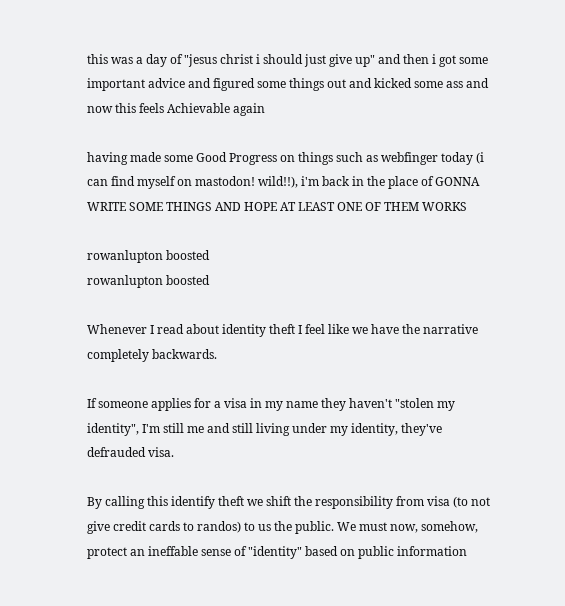this was a day of "jesus christ i should just give up" and then i got some important advice and figured some things out and kicked some ass and now this feels Achievable again

having made some Good Progress on things such as webfinger today (i can find myself on mastodon! wild!!), i'm back in the place of GONNA WRITE SOME THINGS AND HOPE AT LEAST ONE OF THEM WORKS

rowanlupton boosted
rowanlupton boosted

Whenever I read about identity theft I feel like we have the narrative completely backwards.

If someone applies for a visa in my name they haven't "stolen my identity", I'm still me and still living under my identity, they've defrauded visa.

By calling this identify theft we shift the responsibility from visa (to not give credit cards to randos) to us the public. We must now, somehow, protect an ineffable sense of "identity" based on public information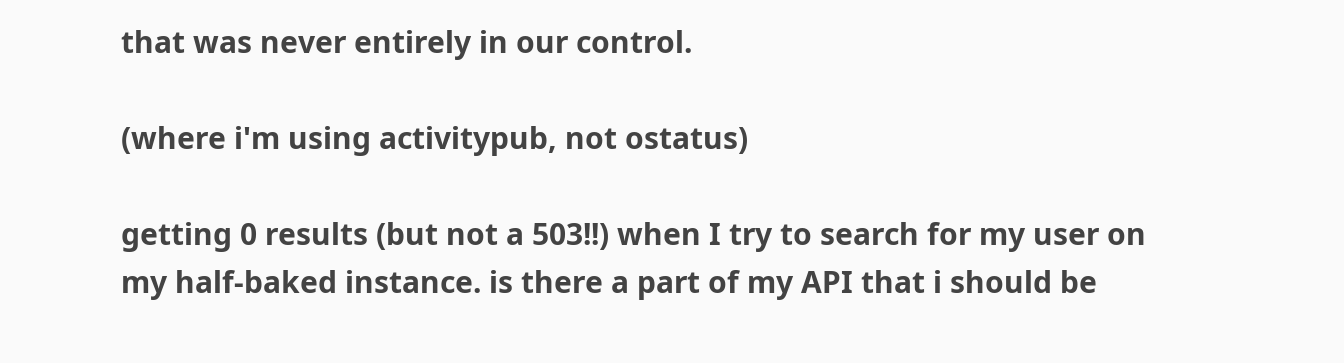that was never entirely in our control.

(where i'm using activitypub, not ostatus)

getting 0 results (but not a 503!!) when I try to search for my user on my half-baked instance. is there a part of my API that i should be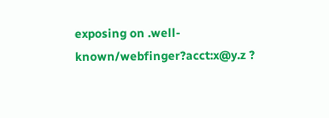exposing on .well-known/webfinger?acct:x@y.z ?